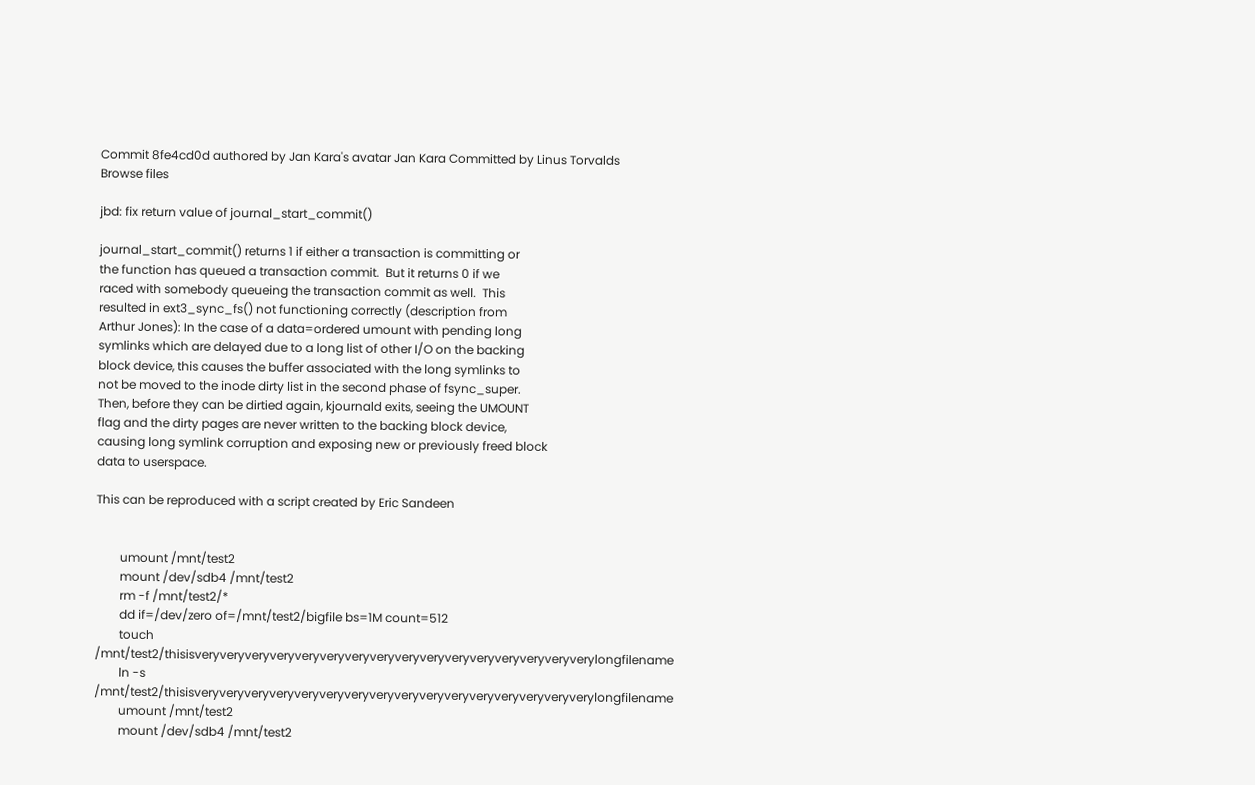Commit 8fe4cd0d authored by Jan Kara's avatar Jan Kara Committed by Linus Torvalds
Browse files

jbd: fix return value of journal_start_commit()

journal_start_commit() returns 1 if either a transaction is committing or
the function has queued a transaction commit.  But it returns 0 if we
raced with somebody queueing the transaction commit as well.  This
resulted in ext3_sync_fs() not functioning correctly (description from
Arthur Jones): In the case of a data=ordered umount with pending long
symlinks which are delayed due to a long list of other I/O on the backing
block device, this causes the buffer associated with the long symlinks to
not be moved to the inode dirty list in the second phase of fsync_super.
Then, before they can be dirtied again, kjournald exits, seeing the UMOUNT
flag and the dirty pages are never written to the backing block device,
causing long symlink corruption and exposing new or previously freed block
data to userspace.

This can be reproduced with a script created by Eric Sandeen


        umount /mnt/test2
        mount /dev/sdb4 /mnt/test2
        rm -f /mnt/test2/*
        dd if=/dev/zero of=/mnt/test2/bigfile bs=1M count=512
        touch /mnt/test2/thisisveryveryveryveryveryveryveryveryveryveryveryveryveryveryveryverylongfilename
        ln -s /mnt/test2/thisisveryveryveryveryveryveryveryveryveryveryveryveryveryveryveryverylongfilename
        umount /mnt/test2
        mount /dev/sdb4 /mnt/test2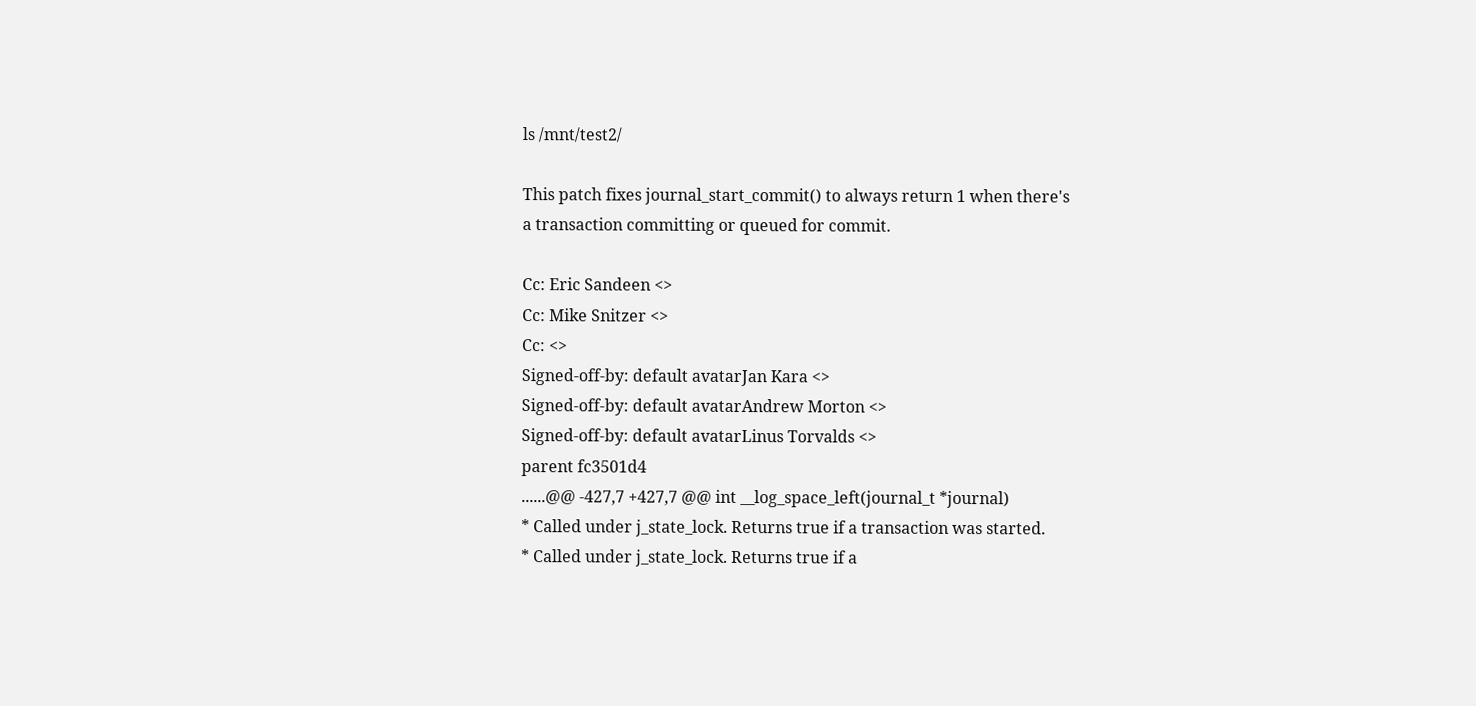ls /mnt/test2/

This patch fixes journal_start_commit() to always return 1 when there's
a transaction committing or queued for commit.

Cc: Eric Sandeen <>
Cc: Mike Snitzer <>
Cc: <>
Signed-off-by: default avatarJan Kara <>
Signed-off-by: default avatarAndrew Morton <>
Signed-off-by: default avatarLinus Torvalds <>
parent fc3501d4
......@@ -427,7 +427,7 @@ int __log_space_left(journal_t *journal)
* Called under j_state_lock. Returns true if a transaction was started.
* Called under j_state_lock. Returns true if a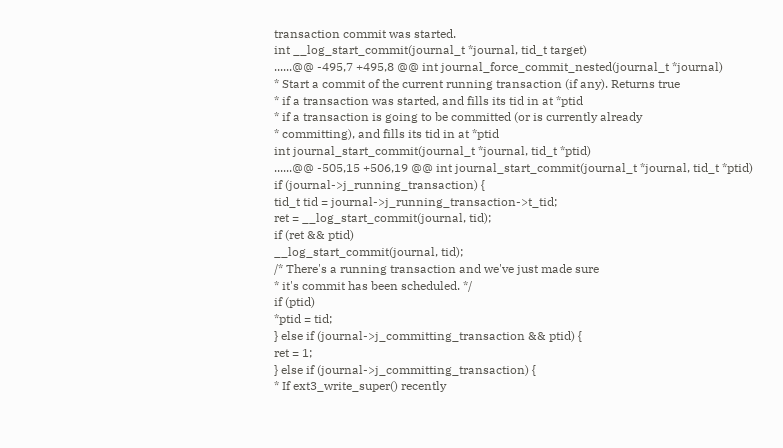transaction commit was started.
int __log_start_commit(journal_t *journal, tid_t target)
......@@ -495,7 +495,8 @@ int journal_force_commit_nested(journal_t *journal)
* Start a commit of the current running transaction (if any). Returns true
* if a transaction was started, and fills its tid in at *ptid
* if a transaction is going to be committed (or is currently already
* committing), and fills its tid in at *ptid
int journal_start_commit(journal_t *journal, tid_t *ptid)
......@@ -505,15 +506,19 @@ int journal_start_commit(journal_t *journal, tid_t *ptid)
if (journal->j_running_transaction) {
tid_t tid = journal->j_running_transaction->t_tid;
ret = __log_start_commit(journal, tid);
if (ret && ptid)
__log_start_commit(journal, tid);
/* There's a running transaction and we've just made sure
* it's commit has been scheduled. */
if (ptid)
*ptid = tid;
} else if (journal->j_committing_transaction && ptid) {
ret = 1;
} else if (journal->j_committing_transaction) {
* If ext3_write_super() recently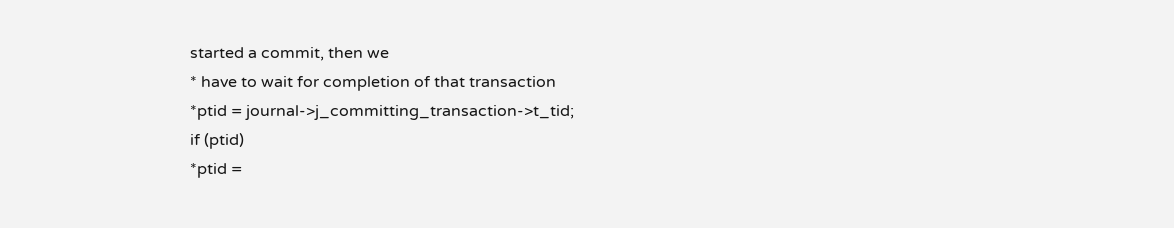started a commit, then we
* have to wait for completion of that transaction
*ptid = journal->j_committing_transaction->t_tid;
if (ptid)
*ptid =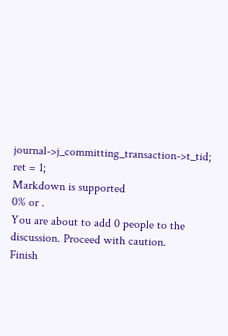journal->j_committing_transaction->t_tid;
ret = 1;
Markdown is supported
0% or .
You are about to add 0 people to the discussion. Proceed with caution.
Finish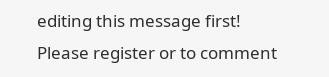editing this message first!
Please register or to comment